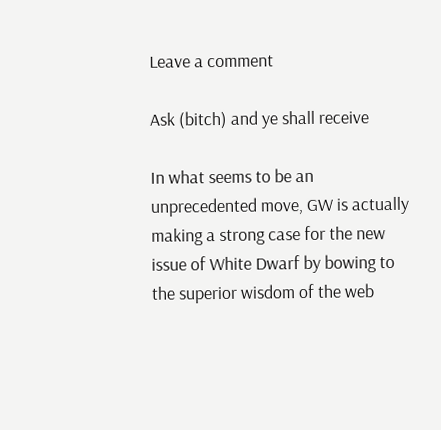Leave a comment

Ask (bitch) and ye shall receive

In what seems to be an unprecedented move, GW is actually making a strong case for the new issue of White Dwarf by bowing to the superior wisdom of the web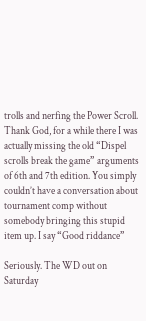trolls and nerfing the Power Scroll. Thank God, for a while there I was actually missing the old “Dispel scrolls break the game” arguments of 6th and 7th edition. You simply couldn’t have a conversation about tournament comp without somebody bringing this stupid item up. I say “Good riddance”

Seriously. The WD out on Saturday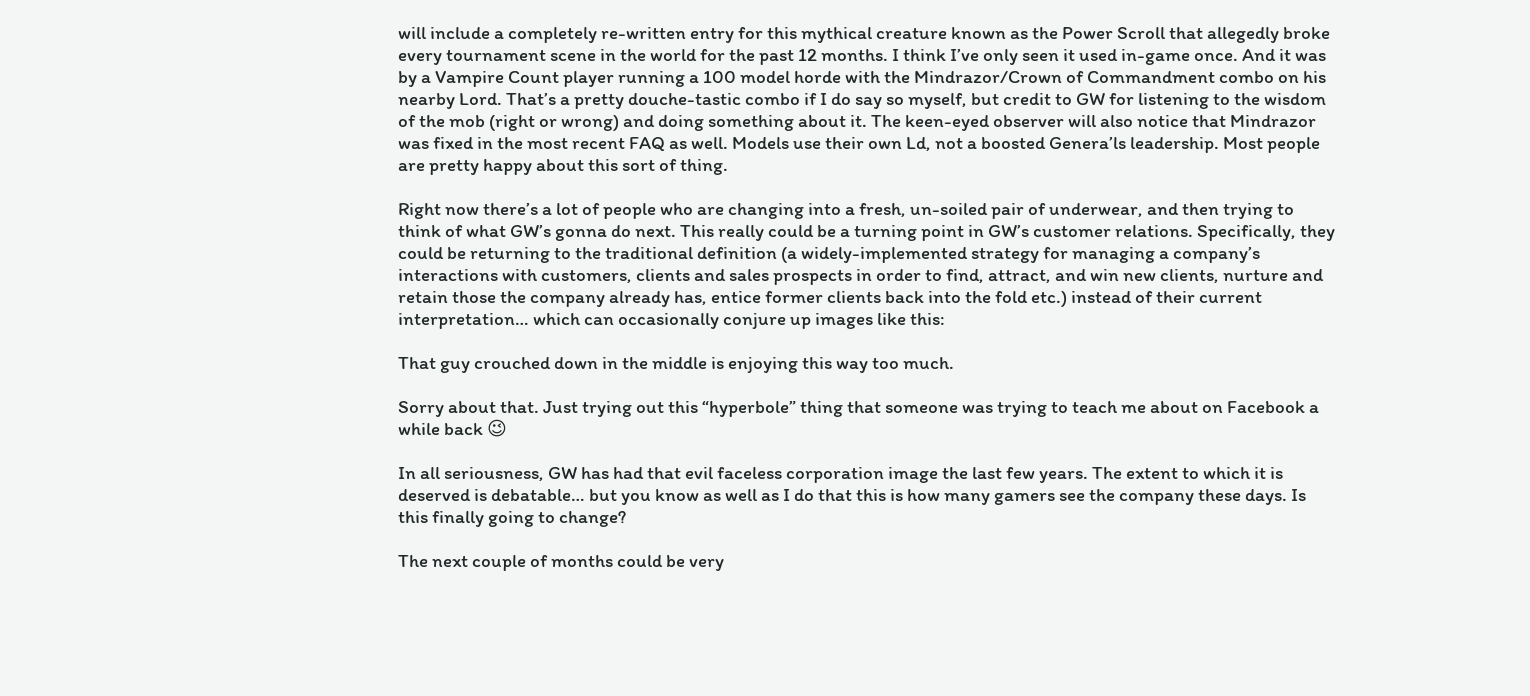will include a completely re-written entry for this mythical creature known as the Power Scroll that allegedly broke every tournament scene in the world for the past 12 months. I think I’ve only seen it used in-game once. And it was by a Vampire Count player running a 100 model horde with the Mindrazor/Crown of Commandment combo on his nearby Lord. That’s a pretty douche-tastic combo if I do say so myself, but credit to GW for listening to the wisdom of the mob (right or wrong) and doing something about it. The keen-eyed observer will also notice that Mindrazor was fixed in the most recent FAQ as well. Models use their own Ld, not a boosted Genera’ls leadership. Most people are pretty happy about this sort of thing.

Right now there’s a lot of people who are changing into a fresh, un-soiled pair of underwear, and then trying to think of what GW’s gonna do next. This really could be a turning point in GW’s customer relations. Specifically, they could be returning to the traditional definition (a widely-implemented strategy for managing a company’s interactions with customers, clients and sales prospects in order to find, attract, and win new clients, nurture and retain those the company already has, entice former clients back into the fold etc.) instead of their current interpretation… which can occasionally conjure up images like this:

That guy crouched down in the middle is enjoying this way too much.

Sorry about that. Just trying out this “hyperbole” thing that someone was trying to teach me about on Facebook a while back 😉

In all seriousness, GW has had that evil faceless corporation image the last few years. The extent to which it is deserved is debatable… but you know as well as I do that this is how many gamers see the company these days. Is this finally going to change?

The next couple of months could be very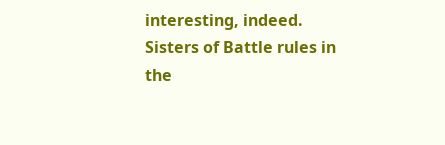interesting, indeed. Sisters of Battle rules in the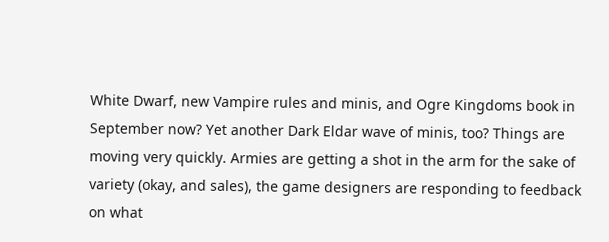White Dwarf, new Vampire rules and minis, and Ogre Kingdoms book in September now? Yet another Dark Eldar wave of minis, too? Things are moving very quickly. Armies are getting a shot in the arm for the sake of variety (okay, and sales), the game designers are responding to feedback on what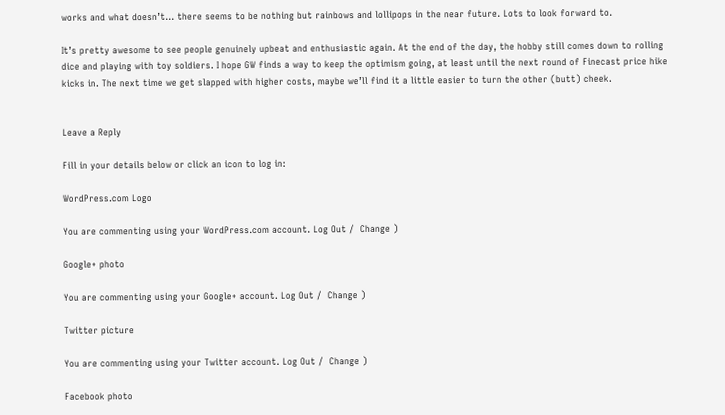works and what doesn’t… there seems to be nothing but rainbows and lollipops in the near future. Lots to look forward to.

It’s pretty awesome to see people genuinely upbeat and enthusiastic again. At the end of the day, the hobby still comes down to rolling dice and playing with toy soldiers. I hope GW finds a way to keep the optimism going, at least until the next round of Finecast price hike kicks in. The next time we get slapped with higher costs, maybe we’ll find it a little easier to turn the other (butt) cheek.


Leave a Reply

Fill in your details below or click an icon to log in:

WordPress.com Logo

You are commenting using your WordPress.com account. Log Out /  Change )

Google+ photo

You are commenting using your Google+ account. Log Out /  Change )

Twitter picture

You are commenting using your Twitter account. Log Out /  Change )

Facebook photo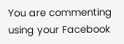You are commenting using your Facebook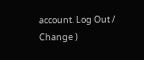account. Log Out /  Change )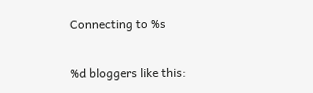Connecting to %s

%d bloggers like this: